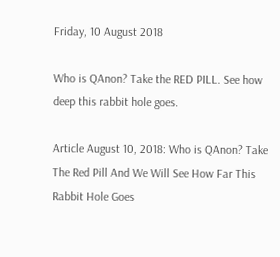Friday, 10 August 2018

Who is QAnon? Take the RED PILL. See how deep this rabbit hole goes.

Article August 10, 2018: Who is QAnon? Take The Red Pill And We Will See How Far This Rabbit Hole Goes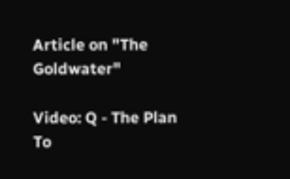Article on "The Goldwater"

Video: Q - The Plan To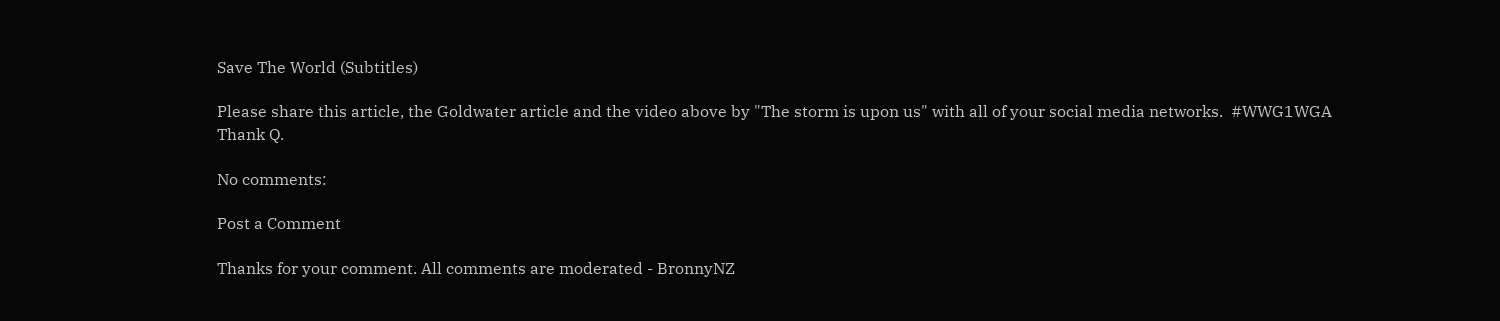Save The World (Subtitles)

Please share this article, the Goldwater article and the video above by "The storm is upon us" with all of your social media networks.  #WWG1WGA  Thank Q.

No comments:

Post a Comment

Thanks for your comment. All comments are moderated - BronnyNZ